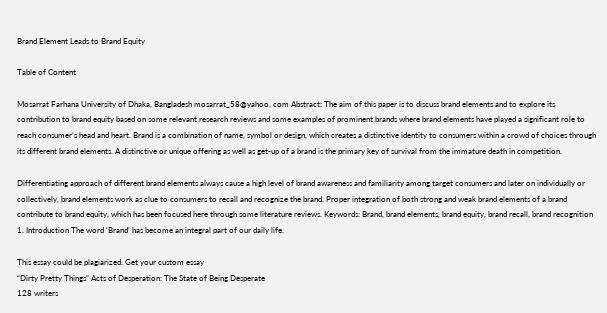Brand Element Leads to Brand Equity

Table of Content

Mosarrat Farhana University of Dhaka, Bangladesh mosarrat_58@yahoo. com Abstract: The aim of this paper is to discuss brand elements and to explore its contribution to brand equity based on some relevant research reviews and some examples of prominent brands where brand elements have played a significant role to reach consumer’s head and heart. Brand is a combination of name, symbol or design, which creates a distinctive identity to consumers within a crowd of choices through its different brand elements. A distinctive or unique offering as well as get-up of a brand is the primary key of survival from the immature death in competition.

Differentiating approach of different brand elements always cause a high level of brand awareness and familiarity among target consumers and later on individually or collectively, brand elements work as clue to consumers to recall and recognize the brand. Proper integration of both strong and weak brand elements of a brand contribute to brand equity, which has been focused here through some literature reviews. Keywords: Brand, brand elements, brand equity, brand recall, brand recognition 1. Introduction The word ‘Brand’ has become an integral part of our daily life.

This essay could be plagiarized. Get your custom essay
“Dirty Pretty Things” Acts of Desperation: The State of Being Desperate
128 writers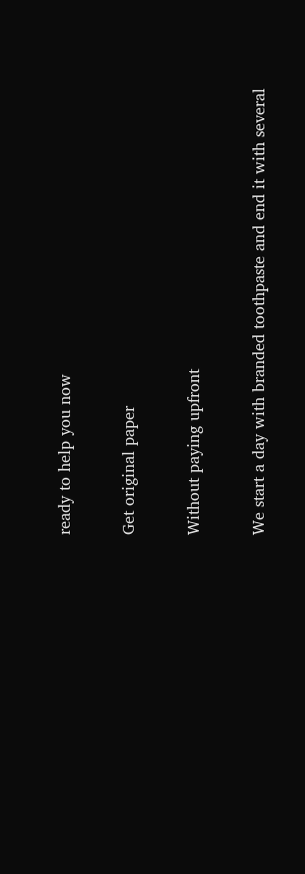ready to help you now

Get original paper

Without paying upfront

We start a day with branded toothpaste and end it with several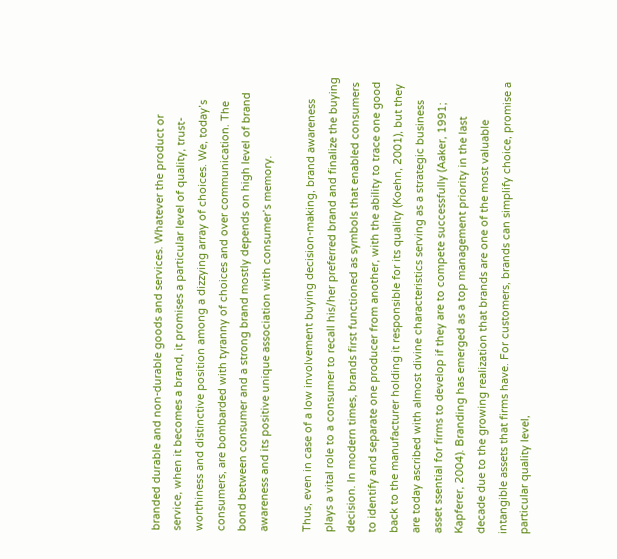branded durable and non-durable goods and services. Whatever the product or service, when it becomes a brand, it promises a particular level of quality, trust-worthiness and distinctive position among a dizzying array of choices. We, today’s consumers, are bombarded with tyranny of choices and over communication. The bond between consumer and a strong brand mostly depends on high level of brand awareness and its positive unique association with consumer’s memory.

Thus, even in case of a low involvement buying decision-making, brand awareness plays a vital role to a consumer to recall his/her preferred brand and finalize the buying decision. In modern times, brands first functioned as symbols that enabled consumers to identify and separate one producer from another, with the ability to trace one good back to the manufacturer holding it responsible for its quality (Koehn, 2001), but they are today ascribed with almost divine characteristics serving as a strategic business asset ssential for firms to develop if they are to compete successfully (Aaker, 1991; Kapferer, 2004). Branding has emerged as a top management priority in the last decade due to the growing realization that brands are one of the most valuable intangible assets that firms have. For customers, brands can simplify choice, promise a particular quality level,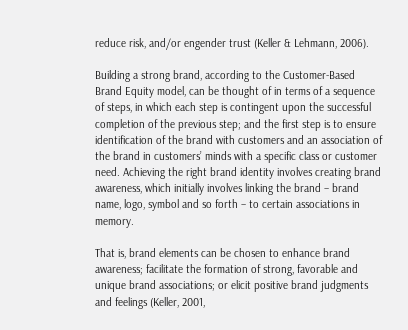reduce risk, and/or engender trust (Keller & Lehmann, 2006).

Building a strong brand, according to the Customer-Based Brand Equity model, can be thought of in terms of a sequence of steps, in which each step is contingent upon the successful completion of the previous step; and the first step is to ensure identification of the brand with customers and an association of the brand in customers’ minds with a specific class or customer need. Achieving the right brand identity involves creating brand awareness, which initially involves linking the brand – brand name, logo, symbol and so forth – to certain associations in memory.

That is, brand elements can be chosen to enhance brand awareness; facilitate the formation of strong, favorable and unique brand associations; or elicit positive brand judgments and feelings (Keller, 2001,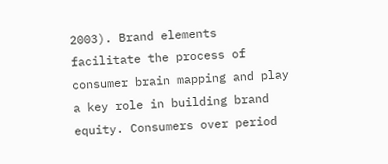2003). Brand elements facilitate the process of consumer brain mapping and play a key role in building brand equity. Consumers over period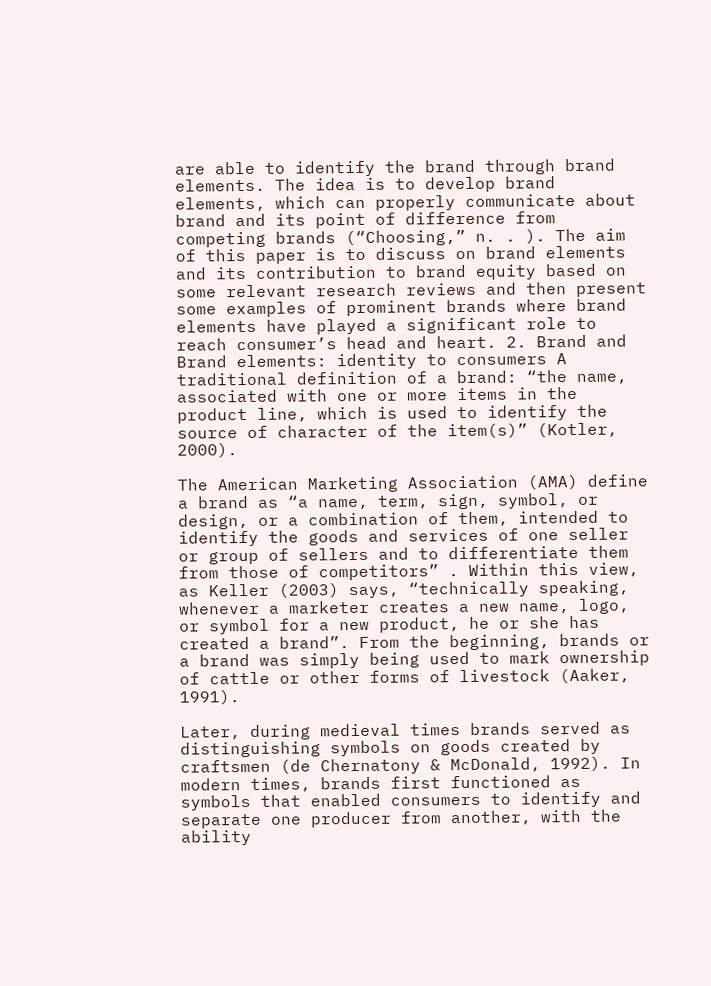are able to identify the brand through brand elements. The idea is to develop brand elements, which can properly communicate about brand and its point of difference from competing brands (“Choosing,” n. . ). The aim of this paper is to discuss on brand elements and its contribution to brand equity based on some relevant research reviews and then present some examples of prominent brands where brand elements have played a significant role to reach consumer’s head and heart. 2. Brand and Brand elements: identity to consumers A traditional definition of a brand: “the name, associated with one or more items in the product line, which is used to identify the source of character of the item(s)” (Kotler, 2000).

The American Marketing Association (AMA) define a brand as “a name, term, sign, symbol, or design, or a combination of them, intended to identify the goods and services of one seller or group of sellers and to differentiate them from those of competitors” . Within this view, as Keller (2003) says, “technically speaking, whenever a marketer creates a new name, logo, or symbol for a new product, he or she has created a brand”. From the beginning, brands or a brand was simply being used to mark ownership of cattle or other forms of livestock (Aaker, 1991).

Later, during medieval times brands served as distinguishing symbols on goods created by craftsmen (de Chernatony & McDonald, 1992). In modern times, brands first functioned as symbols that enabled consumers to identify and separate one producer from another, with the ability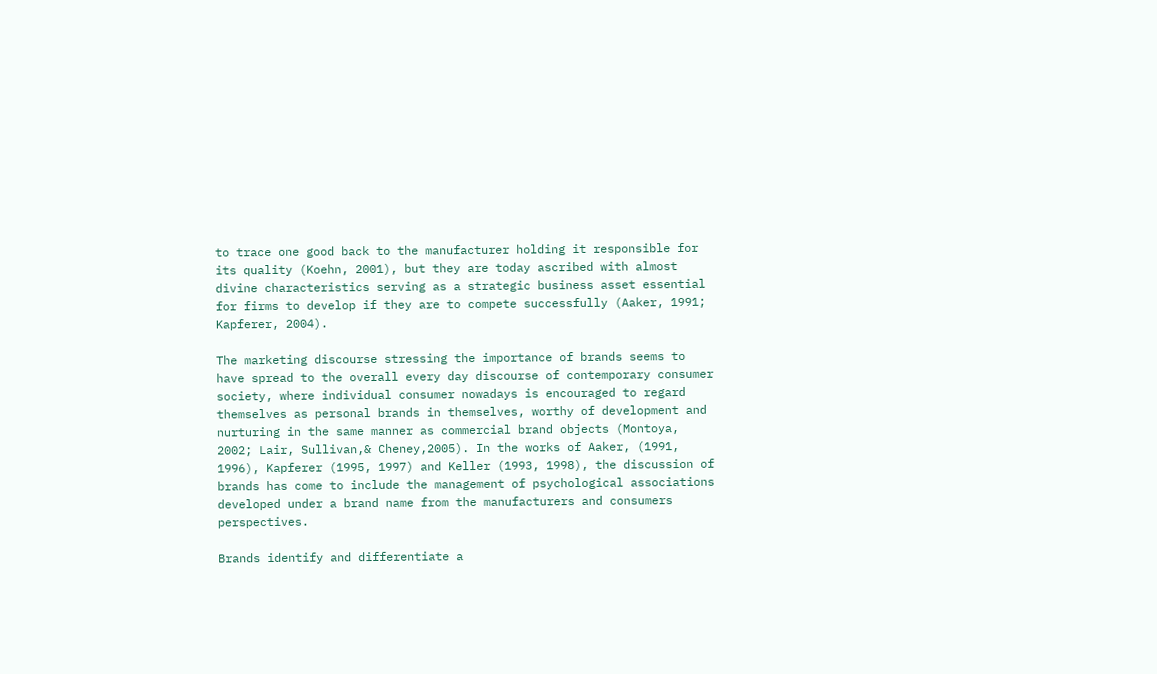to trace one good back to the manufacturer holding it responsible for its quality (Koehn, 2001), but they are today ascribed with almost divine characteristics serving as a strategic business asset essential for firms to develop if they are to compete successfully (Aaker, 1991; Kapferer, 2004).

The marketing discourse stressing the importance of brands seems to have spread to the overall every day discourse of contemporary consumer society, where individual consumer nowadays is encouraged to regard themselves as personal brands in themselves, worthy of development and nurturing in the same manner as commercial brand objects (Montoya, 2002; Lair, Sullivan,& Cheney,2005). In the works of Aaker, (1991, 1996), Kapferer (1995, 1997) and Keller (1993, 1998), the discussion of brands has come to include the management of psychological associations developed under a brand name from the manufacturers and consumers perspectives.

Brands identify and differentiate a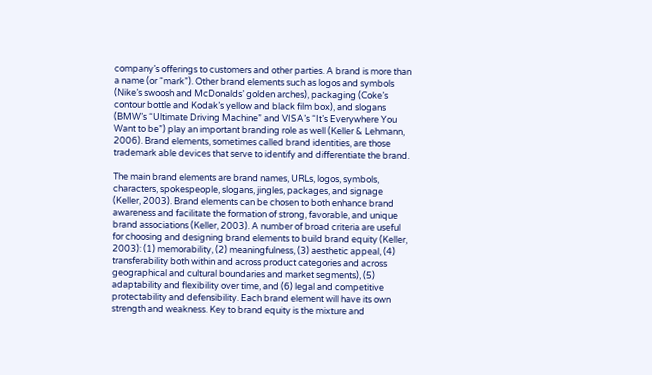company’s offerings to customers and other parties. A brand is more than a name (or “mark”). Other brand elements such as logos and symbols (Nike’s swoosh and McDonalds’ golden arches), packaging (Coke’s contour bottle and Kodak’s yellow and black film box), and slogans (BMW’s “Ultimate Driving Machine” and VISA’s “It’s Everywhere You Want to be”) play an important branding role as well (Keller & Lehmann, 2006). Brand elements, sometimes called brand identities, are those trademark able devices that serve to identify and differentiate the brand.

The main brand elements are brand names, URLs, logos, symbols, characters, spokespeople, slogans, jingles, packages, and signage (Keller, 2003). Brand elements can be chosen to both enhance brand awareness and facilitate the formation of strong, favorable, and unique brand associations (Keller, 2003). A number of broad criteria are useful for choosing and designing brand elements to build brand equity (Keller, 2003): (1) memorability, (2) meaningfulness, (3) aesthetic appeal, (4) transferability both within and across product categories and across geographical and cultural boundaries and market segments), (5) adaptability and flexibility over time, and (6) legal and competitive protectability and defensibility. Each brand element will have its own strength and weakness. Key to brand equity is the mixture and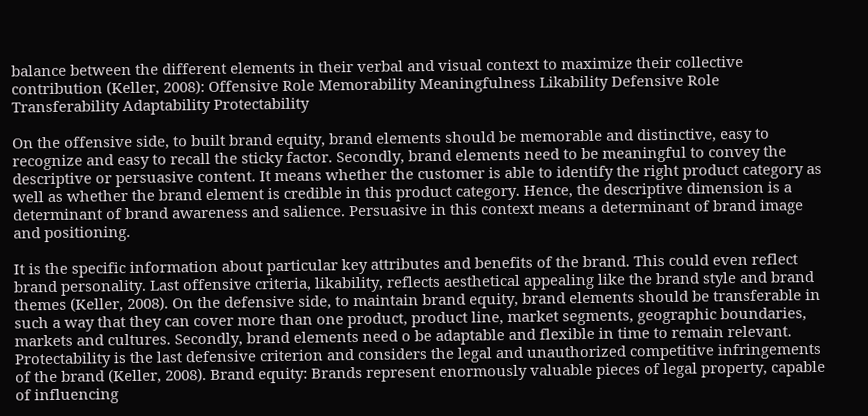balance between the different elements in their verbal and visual context to maximize their collective contribution (Keller, 2008): Offensive Role Memorability Meaningfulness Likability Defensive Role Transferability Adaptability Protectability

On the offensive side, to built brand equity, brand elements should be memorable and distinctive, easy to recognize and easy to recall the sticky factor. Secondly, brand elements need to be meaningful to convey the descriptive or persuasive content. It means whether the customer is able to identify the right product category as well as whether the brand element is credible in this product category. Hence, the descriptive dimension is a determinant of brand awareness and salience. Persuasive in this context means a determinant of brand image and positioning.

It is the specific information about particular key attributes and benefits of the brand. This could even reflect brand personality. Last offensive criteria, likability, reflects aesthetical appealing like the brand style and brand themes (Keller, 2008). On the defensive side, to maintain brand equity, brand elements should be transferable in such a way that they can cover more than one product, product line, market segments, geographic boundaries, markets and cultures. Secondly, brand elements need o be adaptable and flexible in time to remain relevant. Protectability is the last defensive criterion and considers the legal and unauthorized competitive infringements of the brand (Keller, 2008). Brand equity: Brands represent enormously valuable pieces of legal property, capable of influencing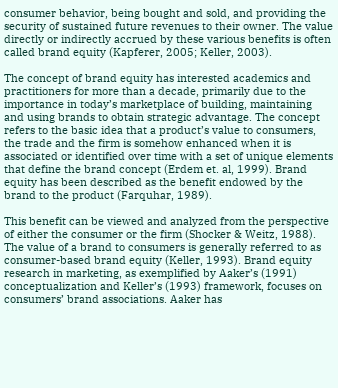consumer behavior, being bought and sold, and providing the security of sustained future revenues to their owner. The value directly or indirectly accrued by these various benefits is often called brand equity (Kapferer, 2005; Keller, 2003).

The concept of brand equity has interested academics and practitioners for more than a decade, primarily due to the importance in today’s marketplace of building, maintaining and using brands to obtain strategic advantage. The concept refers to the basic idea that a product’s value to consumers, the trade and the firm is somehow enhanced when it is associated or identified over time with a set of unique elements that define the brand concept (Erdem et. al, 1999). Brand equity has been described as the benefit endowed by the brand to the product (Farquhar, 1989).

This benefit can be viewed and analyzed from the perspective of either the consumer or the firm (Shocker & Weitz, 1988). The value of a brand to consumers is generally referred to as consumer-based brand equity (Keller, 1993). Brand equity research in marketing, as exemplified by Aaker’s (1991) conceptualization and Keller’s (1993) framework, focuses on consumers’ brand associations. Aaker has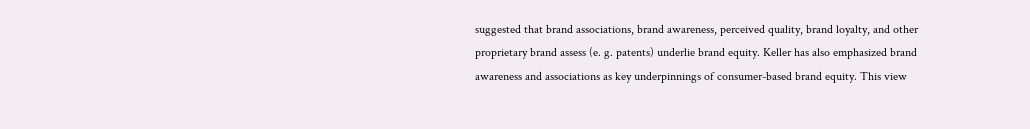suggested that brand associations, brand awareness, perceived quality, brand loyalty, and other proprietary brand assess (e. g. patents) underlie brand equity. Keller has also emphasized brand awareness and associations as key underpinnings of consumer-based brand equity. This view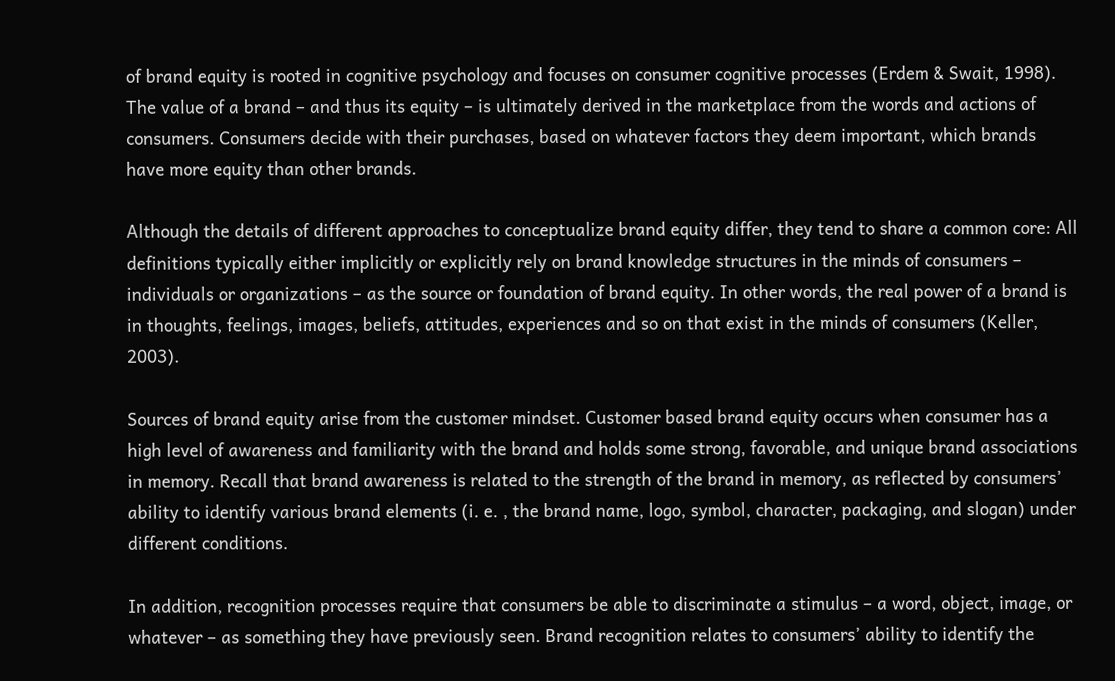of brand equity is rooted in cognitive psychology and focuses on consumer cognitive processes (Erdem & Swait, 1998). The value of a brand – and thus its equity – is ultimately derived in the marketplace from the words and actions of consumers. Consumers decide with their purchases, based on whatever factors they deem important, which brands have more equity than other brands.

Although the details of different approaches to conceptualize brand equity differ, they tend to share a common core: All definitions typically either implicitly or explicitly rely on brand knowledge structures in the minds of consumers – individuals or organizations – as the source or foundation of brand equity. In other words, the real power of a brand is in thoughts, feelings, images, beliefs, attitudes, experiences and so on that exist in the minds of consumers (Keller, 2003).

Sources of brand equity arise from the customer mindset. Customer based brand equity occurs when consumer has a high level of awareness and familiarity with the brand and holds some strong, favorable, and unique brand associations in memory. Recall that brand awareness is related to the strength of the brand in memory, as reflected by consumers’ ability to identify various brand elements (i. e. , the brand name, logo, symbol, character, packaging, and slogan) under different conditions.

In addition, recognition processes require that consumers be able to discriminate a stimulus – a word, object, image, or whatever – as something they have previously seen. Brand recognition relates to consumers’ ability to identify the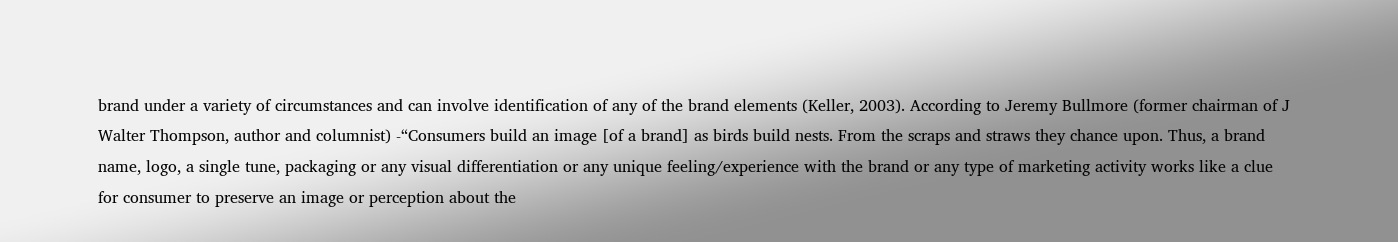brand under a variety of circumstances and can involve identification of any of the brand elements (Keller, 2003). According to Jeremy Bullmore (former chairman of J Walter Thompson, author and columnist) -“Consumers build an image [of a brand] as birds build nests. From the scraps and straws they chance upon. Thus, a brand name, logo, a single tune, packaging or any visual differentiation or any unique feeling/experience with the brand or any type of marketing activity works like a clue for consumer to preserve an image or perception about the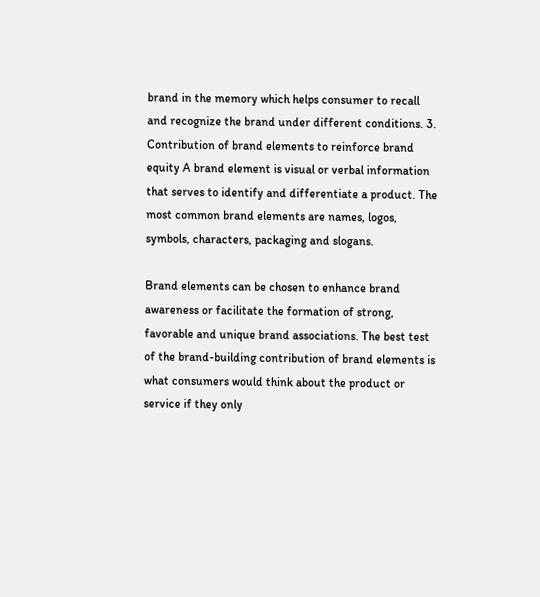brand in the memory which helps consumer to recall and recognize the brand under different conditions. 3. Contribution of brand elements to reinforce brand equity A brand element is visual or verbal information that serves to identify and differentiate a product. The most common brand elements are names, logos, symbols, characters, packaging and slogans.

Brand elements can be chosen to enhance brand awareness or facilitate the formation of strong, favorable and unique brand associations. The best test of the brand-building contribution of brand elements is what consumers would think about the product or service if they only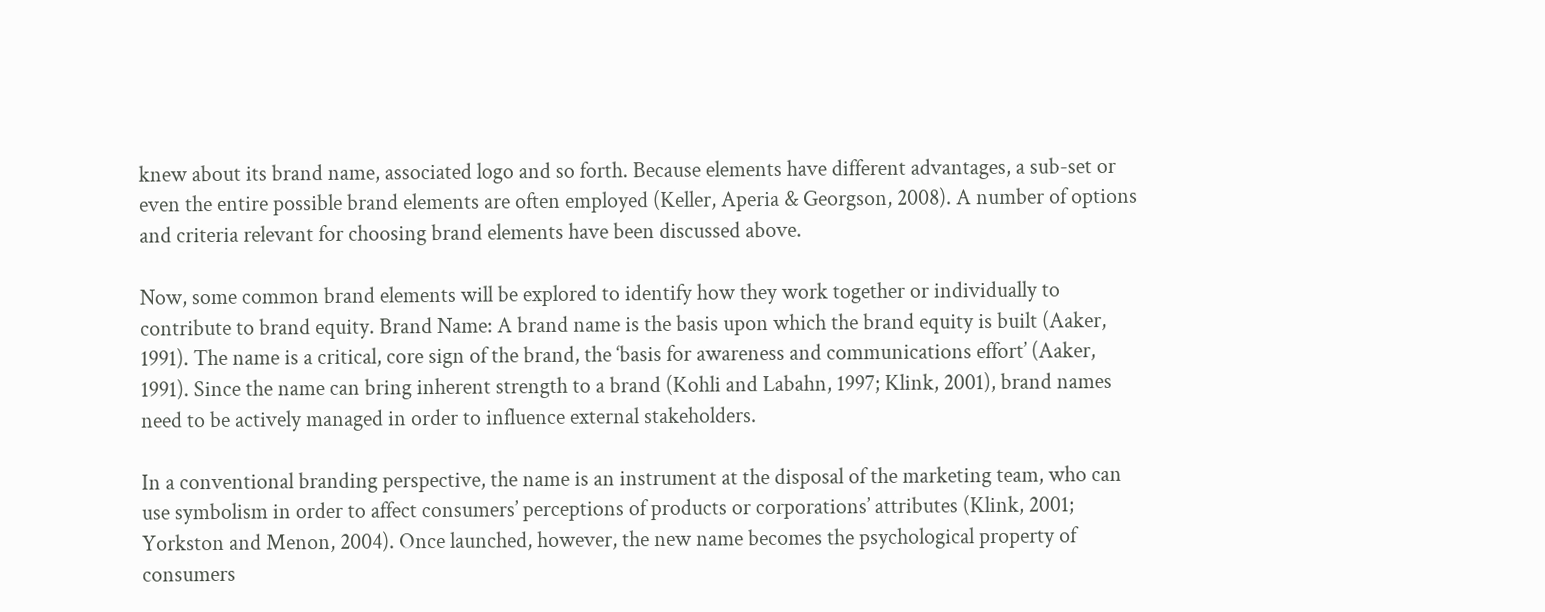knew about its brand name, associated logo and so forth. Because elements have different advantages, a sub-set or even the entire possible brand elements are often employed (Keller, Aperia & Georgson, 2008). A number of options and criteria relevant for choosing brand elements have been discussed above.

Now, some common brand elements will be explored to identify how they work together or individually to contribute to brand equity. Brand Name: A brand name is the basis upon which the brand equity is built (Aaker, 1991). The name is a critical, core sign of the brand, the ‘basis for awareness and communications effort’ (Aaker, 1991). Since the name can bring inherent strength to a brand (Kohli and Labahn, 1997; Klink, 2001), brand names need to be actively managed in order to influence external stakeholders.

In a conventional branding perspective, the name is an instrument at the disposal of the marketing team, who can use symbolism in order to affect consumers’ perceptions of products or corporations’ attributes (Klink, 2001; Yorkston and Menon, 2004). Once launched, however, the new name becomes the psychological property of consumers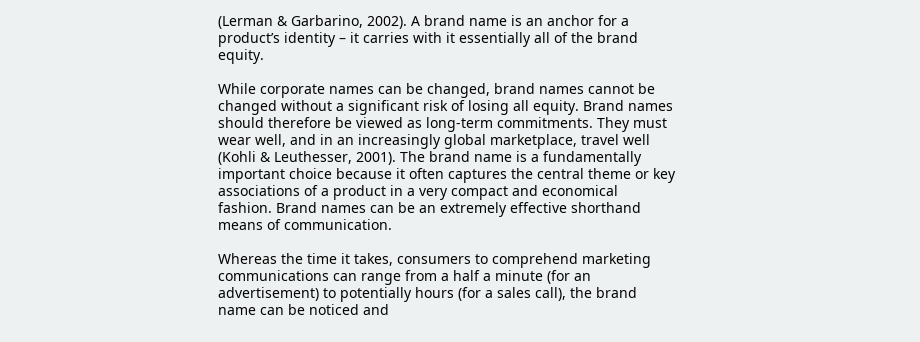(Lerman & Garbarino, 2002). A brand name is an anchor for a product’s identity – it carries with it essentially all of the brand equity.

While corporate names can be changed, brand names cannot be changed without a significant risk of losing all equity. Brand names should therefore be viewed as long-term commitments. They must wear well, and in an increasingly global marketplace, travel well (Kohli & Leuthesser, 2001). The brand name is a fundamentally important choice because it often captures the central theme or key associations of a product in a very compact and economical fashion. Brand names can be an extremely effective shorthand means of communication.

Whereas the time it takes, consumers to comprehend marketing communications can range from a half a minute (for an advertisement) to potentially hours (for a sales call), the brand name can be noticed and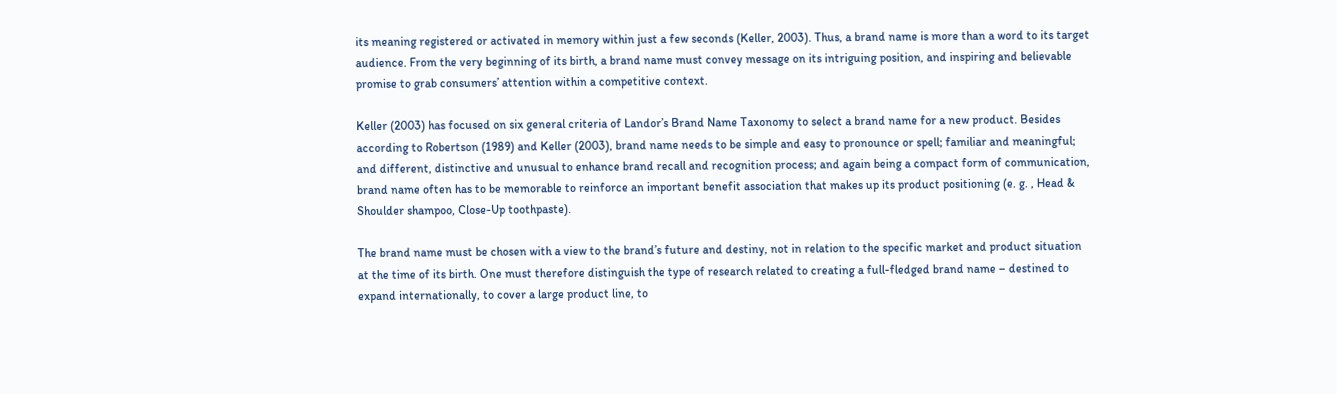its meaning registered or activated in memory within just a few seconds (Keller, 2003). Thus, a brand name is more than a word to its target audience. From the very beginning of its birth, a brand name must convey message on its intriguing position, and inspiring and believable promise to grab consumers’ attention within a competitive context.

Keller (2003) has focused on six general criteria of Landor’s Brand Name Taxonomy to select a brand name for a new product. Besides according to Robertson (1989) and Keller (2003), brand name needs to be simple and easy to pronounce or spell; familiar and meaningful; and different, distinctive and unusual to enhance brand recall and recognition process; and again being a compact form of communication, brand name often has to be memorable to reinforce an important benefit association that makes up its product positioning (e. g. , Head & Shoulder shampoo, Close-Up toothpaste).

The brand name must be chosen with a view to the brand’s future and destiny, not in relation to the specific market and product situation at the time of its birth. One must therefore distinguish the type of research related to creating a full-fledged brand name – destined to expand internationally, to cover a large product line, to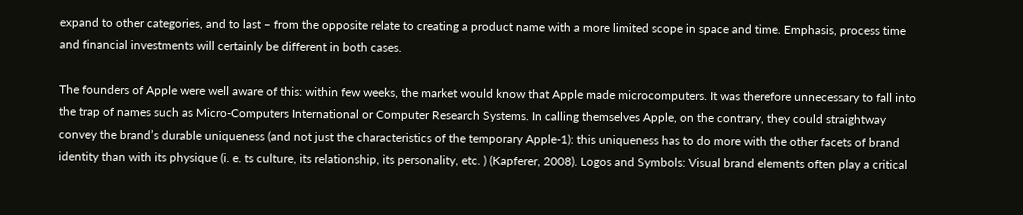expand to other categories, and to last – from the opposite relate to creating a product name with a more limited scope in space and time. Emphasis, process time and financial investments will certainly be different in both cases.

The founders of Apple were well aware of this: within few weeks, the market would know that Apple made microcomputers. It was therefore unnecessary to fall into the trap of names such as Micro-Computers International or Computer Research Systems. In calling themselves Apple, on the contrary, they could straightway convey the brand’s durable uniqueness (and not just the characteristics of the temporary Apple-1): this uniqueness has to do more with the other facets of brand identity than with its physique (i. e. ts culture, its relationship, its personality, etc. ) (Kapferer, 2008). Logos and Symbols: Visual brand elements often play a critical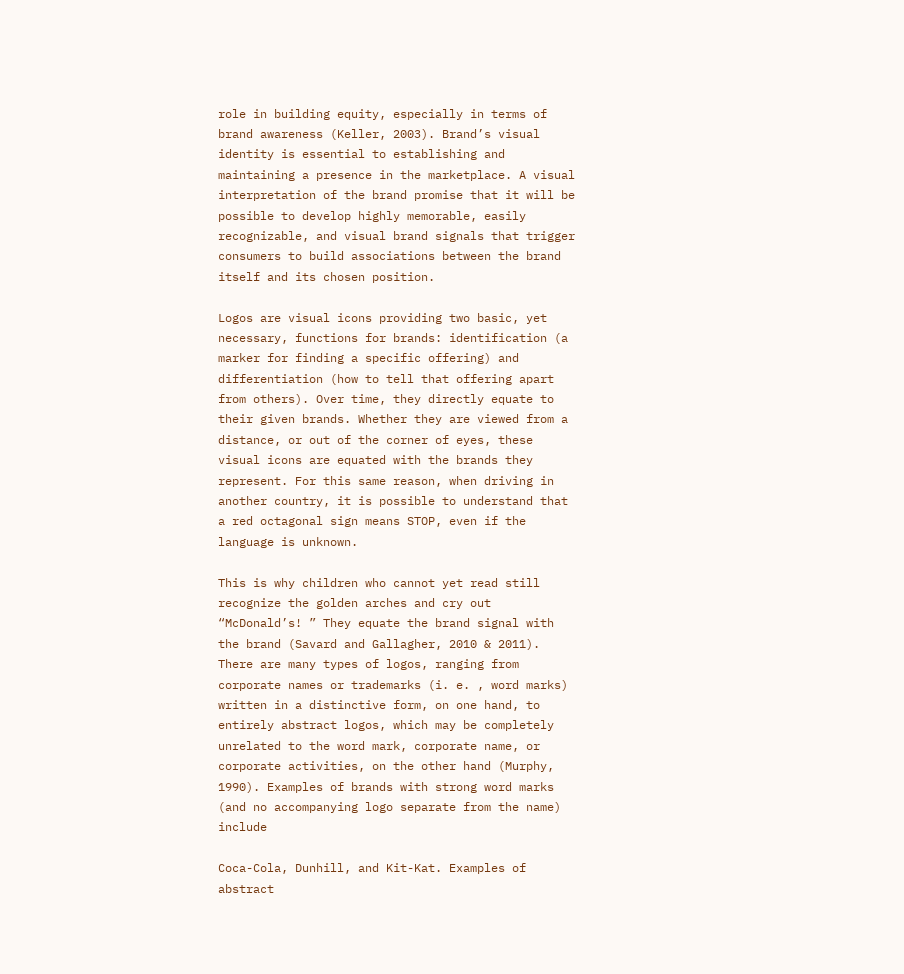role in building equity, especially in terms of brand awareness (Keller, 2003). Brand’s visual identity is essential to establishing and maintaining a presence in the marketplace. A visual interpretation of the brand promise that it will be possible to develop highly memorable, easily recognizable, and visual brand signals that trigger consumers to build associations between the brand itself and its chosen position.

Logos are visual icons providing two basic, yet necessary, functions for brands: identification (a marker for finding a specific offering) and differentiation (how to tell that offering apart from others). Over time, they directly equate to their given brands. Whether they are viewed from a distance, or out of the corner of eyes, these visual icons are equated with the brands they represent. For this same reason, when driving in another country, it is possible to understand that a red octagonal sign means STOP, even if the language is unknown.

This is why children who cannot yet read still recognize the golden arches and cry out “McDonald’s! ” They equate the brand signal with the brand (Savard and Gallagher, 2010 & 2011). There are many types of logos, ranging from corporate names or trademarks (i. e. , word marks) written in a distinctive form, on one hand, to entirely abstract logos, which may be completely unrelated to the word mark, corporate name, or corporate activities, on the other hand (Murphy, 1990). Examples of brands with strong word marks (and no accompanying logo separate from the name) include

Coca-Cola, Dunhill, and Kit-Kat. Examples of abstract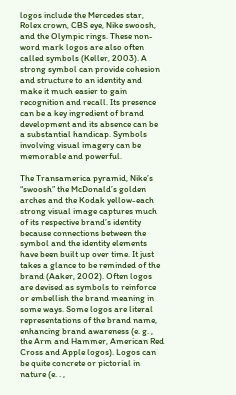logos include the Mercedes star, Rolex crown, CBS eye, Nike swoosh, and the Olympic rings. These non-word mark logos are also often called symbols (Keller, 2003). A strong symbol can provide cohesion and structure to an identity and make it much easier to gain recognition and recall. Its presence can be a key ingredient of brand development and its absence can be a substantial handicap. Symbols involving visual imagery can be memorable and powerful.

The Transamerica pyramid, Nike’s “swoosh” the McDonald’s golden arches and the Kodak yellow-each strong visual image captures much of its respective brand’s identity because connections between the symbol and the identity elements have been built up over time. It just takes a glance to be reminded of the brand (Aaker, 2002). Often logos are devised as symbols to reinforce or embellish the brand meaning in some ways. Some logos are literal representations of the brand name, enhancing brand awareness (e. g. , the Arm and Hammer, American Red Cross and Apple logos). Logos can be quite concrete or pictorial in nature (e. . ,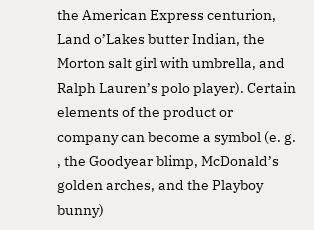the American Express centurion, Land o’Lakes butter Indian, the Morton salt girl with umbrella, and Ralph Lauren’s polo player). Certain elements of the product or company can become a symbol (e. g. , the Goodyear blimp, McDonald’s golden arches, and the Playboy bunny)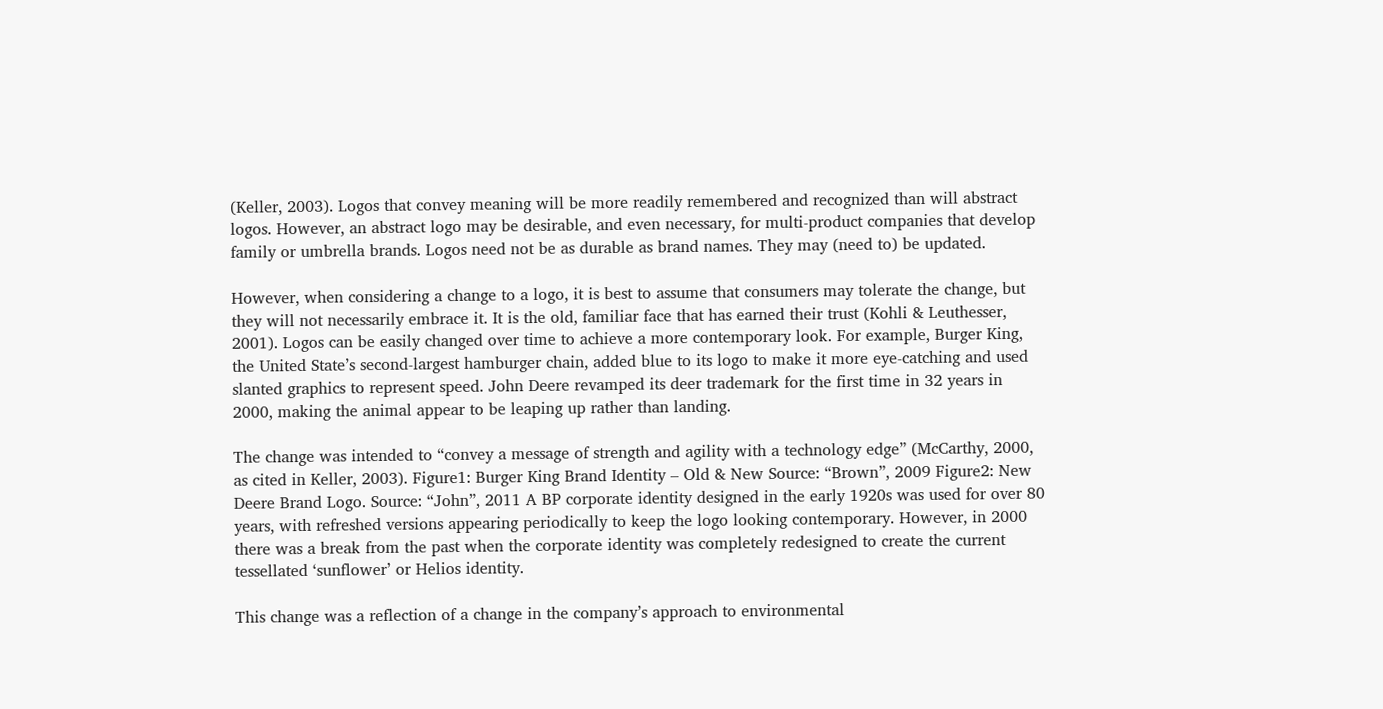(Keller, 2003). Logos that convey meaning will be more readily remembered and recognized than will abstract logos. However, an abstract logo may be desirable, and even necessary, for multi-product companies that develop family or umbrella brands. Logos need not be as durable as brand names. They may (need to) be updated.

However, when considering a change to a logo, it is best to assume that consumers may tolerate the change, but they will not necessarily embrace it. It is the old, familiar face that has earned their trust (Kohli & Leuthesser, 2001). Logos can be easily changed over time to achieve a more contemporary look. For example, Burger King, the United State’s second-largest hamburger chain, added blue to its logo to make it more eye-catching and used slanted graphics to represent speed. John Deere revamped its deer trademark for the first time in 32 years in 2000, making the animal appear to be leaping up rather than landing.

The change was intended to “convey a message of strength and agility with a technology edge” (McCarthy, 2000, as cited in Keller, 2003). Figure1: Burger King Brand Identity – Old & New Source: “Brown”, 2009 Figure2: New Deere Brand Logo. Source: “John”, 2011 A BP corporate identity designed in the early 1920s was used for over 80 years, with refreshed versions appearing periodically to keep the logo looking contemporary. However, in 2000 there was a break from the past when the corporate identity was completely redesigned to create the current tessellated ‘sunflower’ or Helios identity.

This change was a reflection of a change in the company’s approach to environmental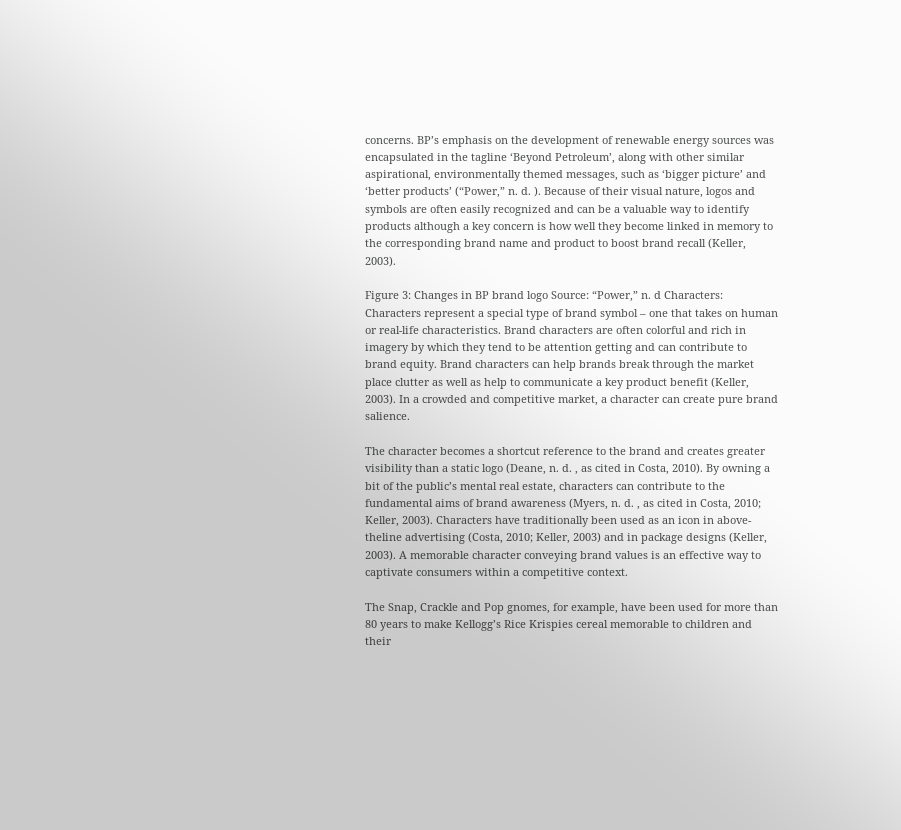concerns. BP’s emphasis on the development of renewable energy sources was encapsulated in the tagline ‘Beyond Petroleum’, along with other similar aspirational, environmentally themed messages, such as ‘bigger picture’ and ‘better products’ (“Power,” n. d. ). Because of their visual nature, logos and symbols are often easily recognized and can be a valuable way to identify products although a key concern is how well they become linked in memory to the corresponding brand name and product to boost brand recall (Keller, 2003).

Figure 3: Changes in BP brand logo Source: “Power,” n. d Characters: Characters represent a special type of brand symbol – one that takes on human or real-life characteristics. Brand characters are often colorful and rich in imagery by which they tend to be attention getting and can contribute to brand equity. Brand characters can help brands break through the market place clutter as well as help to communicate a key product benefit (Keller, 2003). In a crowded and competitive market, a character can create pure brand salience.

The character becomes a shortcut reference to the brand and creates greater visibility than a static logo (Deane, n. d. , as cited in Costa, 2010). By owning a bit of the public’s mental real estate, characters can contribute to the fundamental aims of brand awareness (Myers, n. d. , as cited in Costa, 2010; Keller, 2003). Characters have traditionally been used as an icon in above-theline advertising (Costa, 2010; Keller, 2003) and in package designs (Keller, 2003). A memorable character conveying brand values is an effective way to captivate consumers within a competitive context.

The Snap, Crackle and Pop gnomes, for example, have been used for more than 80 years to make Kellogg’s Rice Krispies cereal memorable to children and their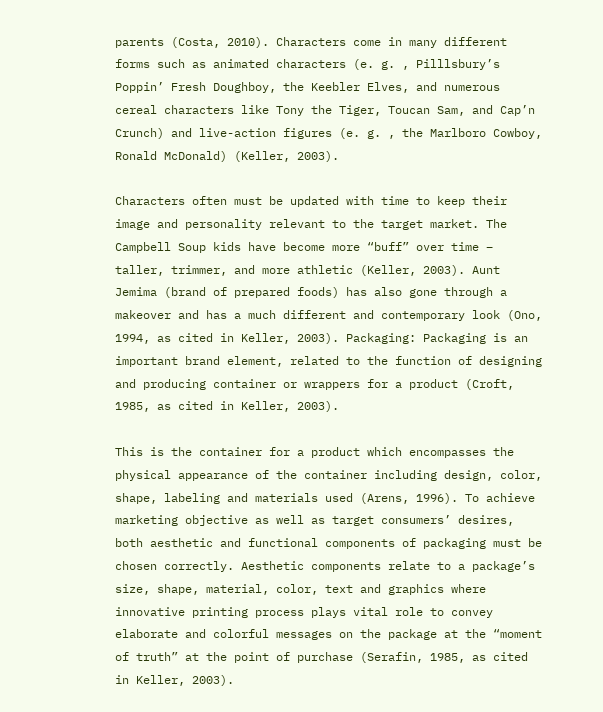parents (Costa, 2010). Characters come in many different forms such as animated characters (e. g. , Pilllsbury’s Poppin’ Fresh Doughboy, the Keebler Elves, and numerous cereal characters like Tony the Tiger, Toucan Sam, and Cap’n Crunch) and live-action figures (e. g. , the Marlboro Cowboy, Ronald McDonald) (Keller, 2003).

Characters often must be updated with time to keep their image and personality relevant to the target market. The Campbell Soup kids have become more “buff” over time – taller, trimmer, and more athletic (Keller, 2003). Aunt Jemima (brand of prepared foods) has also gone through a makeover and has a much different and contemporary look (Ono, 1994, as cited in Keller, 2003). Packaging: Packaging is an important brand element, related to the function of designing and producing container or wrappers for a product (Croft, 1985, as cited in Keller, 2003).

This is the container for a product which encompasses the physical appearance of the container including design, color, shape, labeling and materials used (Arens, 1996). To achieve marketing objective as well as target consumers’ desires, both aesthetic and functional components of packaging must be chosen correctly. Aesthetic components relate to a package’s size, shape, material, color, text and graphics where innovative printing process plays vital role to convey elaborate and colorful messages on the package at the “moment of truth” at the point of purchase (Serafin, 1985, as cited in Keller, 2003).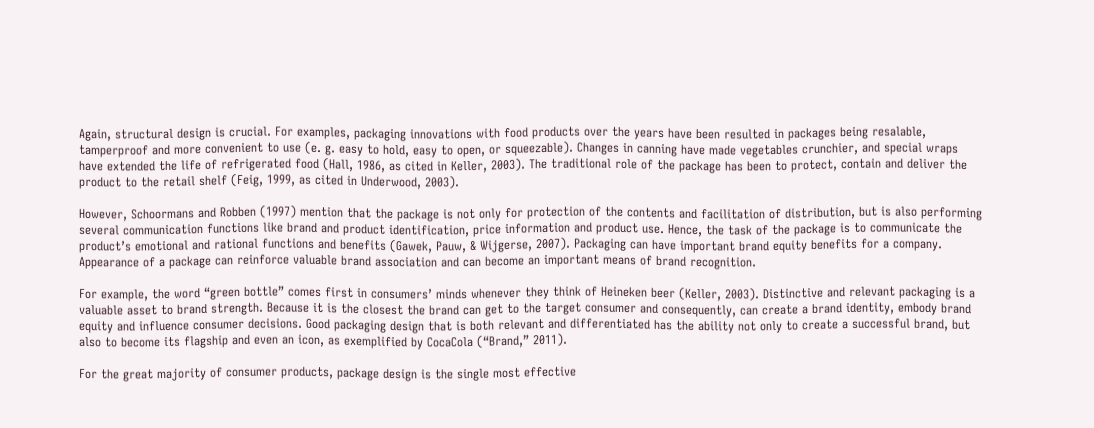Again, structural design is crucial. For examples, packaging innovations with food products over the years have been resulted in packages being resalable, tamperproof and more convenient to use (e. g. easy to hold, easy to open, or squeezable). Changes in canning have made vegetables crunchier, and special wraps have extended the life of refrigerated food (Hall, 1986, as cited in Keller, 2003). The traditional role of the package has been to protect, contain and deliver the product to the retail shelf (Feig, 1999, as cited in Underwood, 2003).

However, Schoormans and Robben (1997) mention that the package is not only for protection of the contents and facilitation of distribution, but is also performing several communication functions like brand and product identification, price information and product use. Hence, the task of the package is to communicate the product’s emotional and rational functions and benefits (Gawek, Pauw, & Wijgerse, 2007). Packaging can have important brand equity benefits for a company. Appearance of a package can reinforce valuable brand association and can become an important means of brand recognition.

For example, the word “green bottle” comes first in consumers’ minds whenever they think of Heineken beer (Keller, 2003). Distinctive and relevant packaging is a valuable asset to brand strength. Because it is the closest the brand can get to the target consumer and consequently, can create a brand identity, embody brand equity and influence consumer decisions. Good packaging design that is both relevant and differentiated has the ability not only to create a successful brand, but also to become its flagship and even an icon, as exemplified by CocaCola (“Brand,” 2011).

For the great majority of consumer products, package design is the single most effective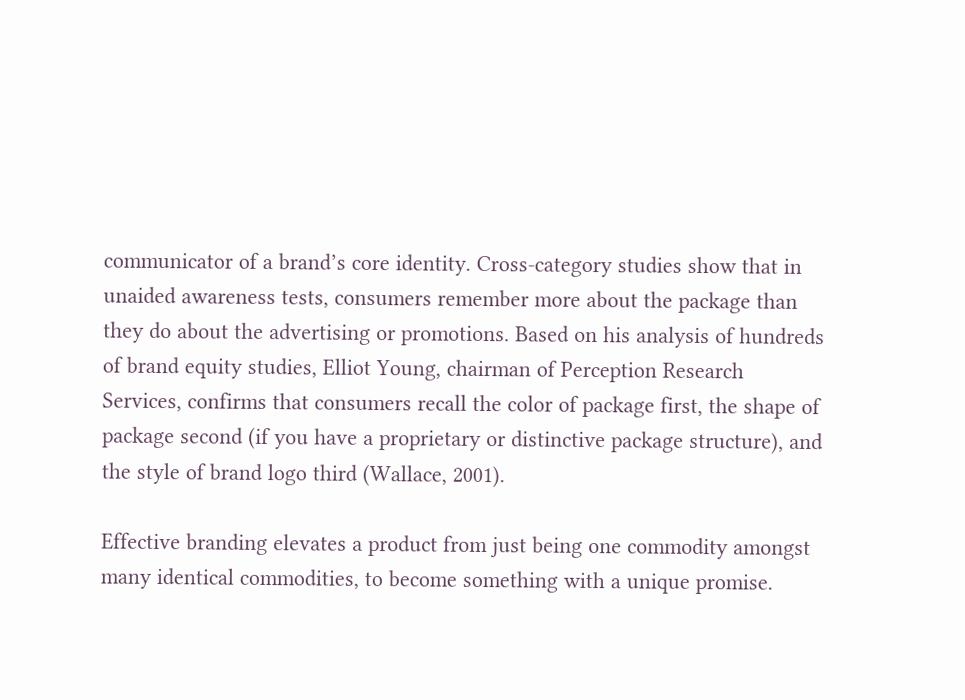communicator of a brand’s core identity. Cross-category studies show that in unaided awareness tests, consumers remember more about the package than they do about the advertising or promotions. Based on his analysis of hundreds of brand equity studies, Elliot Young, chairman of Perception Research Services, confirms that consumers recall the color of package first, the shape of package second (if you have a proprietary or distinctive package structure), and the style of brand logo third (Wallace, 2001).

Effective branding elevates a product from just being one commodity amongst many identical commodities, to become something with a unique promise.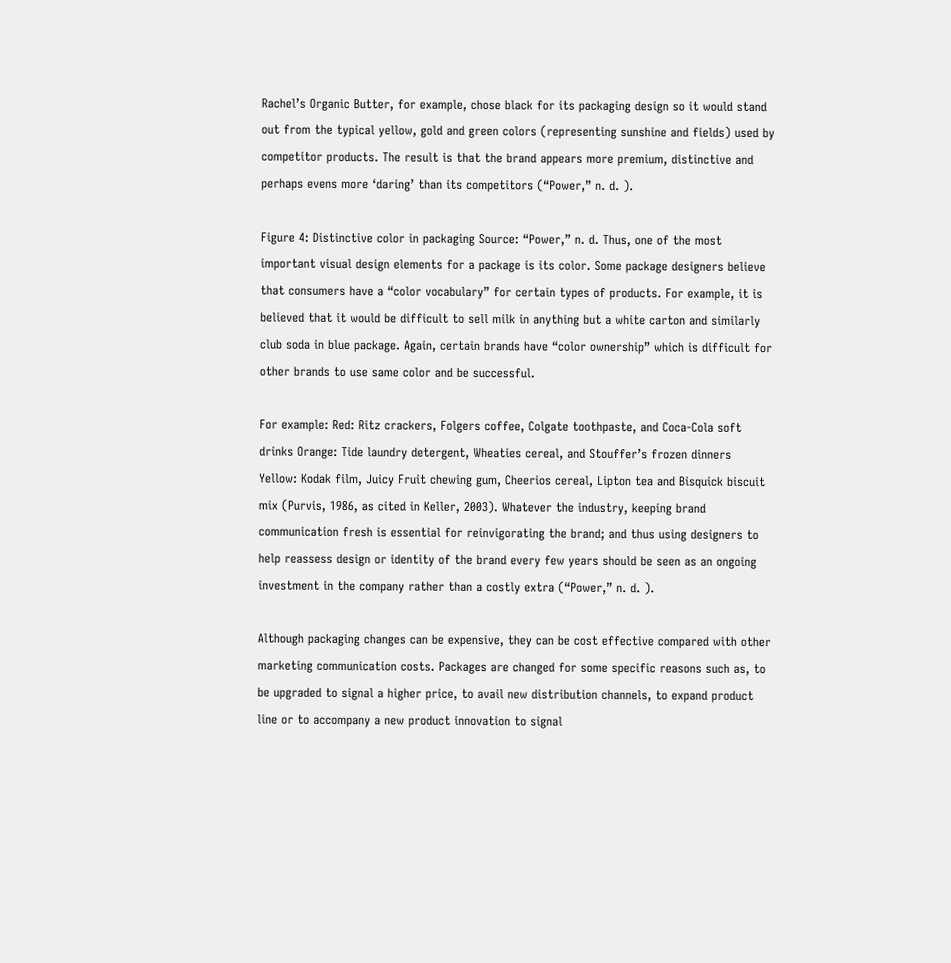Rachel’s Organic Butter, for example, chose black for its packaging design so it would stand out from the typical yellow, gold and green colors (representing sunshine and fields) used by competitor products. The result is that the brand appears more premium, distinctive and perhaps evens more ‘daring’ than its competitors (“Power,” n. d. ).

Figure 4: Distinctive color in packaging Source: “Power,” n. d. Thus, one of the most important visual design elements for a package is its color. Some package designers believe that consumers have a “color vocabulary” for certain types of products. For example, it is believed that it would be difficult to sell milk in anything but a white carton and similarly club soda in blue package. Again, certain brands have “color ownership” which is difficult for other brands to use same color and be successful.

For example: Red: Ritz crackers, Folgers coffee, Colgate toothpaste, and Coca-Cola soft drinks Orange: Tide laundry detergent, Wheaties cereal, and Stouffer’s frozen dinners Yellow: Kodak film, Juicy Fruit chewing gum, Cheerios cereal, Lipton tea and Bisquick biscuit mix (Purvis, 1986, as cited in Keller, 2003). Whatever the industry, keeping brand communication fresh is essential for reinvigorating the brand; and thus using designers to help reassess design or identity of the brand every few years should be seen as an ongoing investment in the company rather than a costly extra (“Power,” n. d. ).

Although packaging changes can be expensive, they can be cost effective compared with other marketing communication costs. Packages are changed for some specific reasons such as, to be upgraded to signal a higher price, to avail new distribution channels, to expand product line or to accompany a new product innovation to signal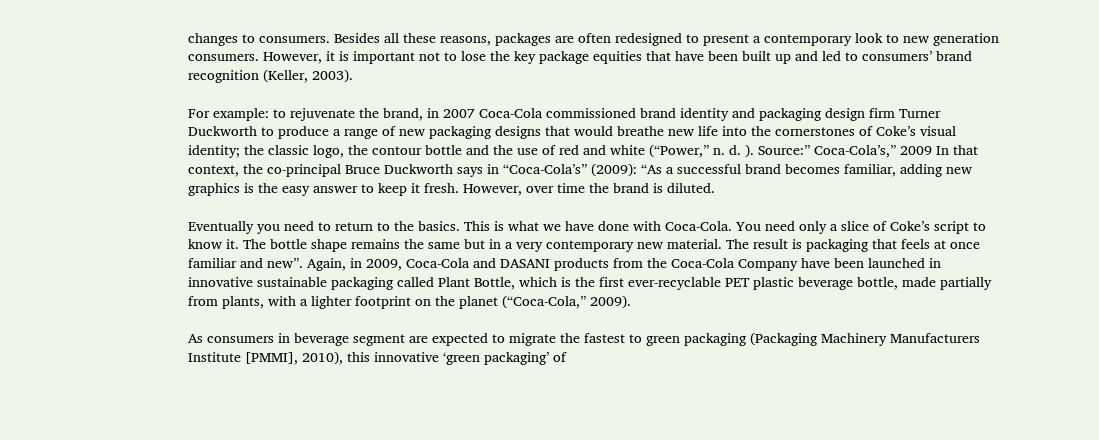changes to consumers. Besides all these reasons, packages are often redesigned to present a contemporary look to new generation consumers. However, it is important not to lose the key package equities that have been built up and led to consumers’ brand recognition (Keller, 2003).

For example: to rejuvenate the brand, in 2007 Coca-Cola commissioned brand identity and packaging design firm Turner Duckworth to produce a range of new packaging designs that would breathe new life into the cornerstones of Coke’s visual identity; the classic logo, the contour bottle and the use of red and white (“Power,” n. d. ). Source:” Coca-Cola’s,” 2009 In that context, the co-principal Bruce Duckworth says in “Coca-Cola’s” (2009): “As a successful brand becomes familiar, adding new graphics is the easy answer to keep it fresh. However, over time the brand is diluted.

Eventually you need to return to the basics. This is what we have done with Coca-Cola. You need only a slice of Coke’s script to know it. The bottle shape remains the same but in a very contemporary new material. The result is packaging that feels at once familiar and new”. Again, in 2009, Coca-Cola and DASANI products from the Coca-Cola Company have been launched in innovative sustainable packaging called Plant Bottle, which is the first ever-recyclable PET plastic beverage bottle, made partially from plants, with a lighter footprint on the planet (“Coca-Cola,” 2009).

As consumers in beverage segment are expected to migrate the fastest to green packaging (Packaging Machinery Manufacturers Institute [PMMI], 2010), this innovative ‘green packaging’ of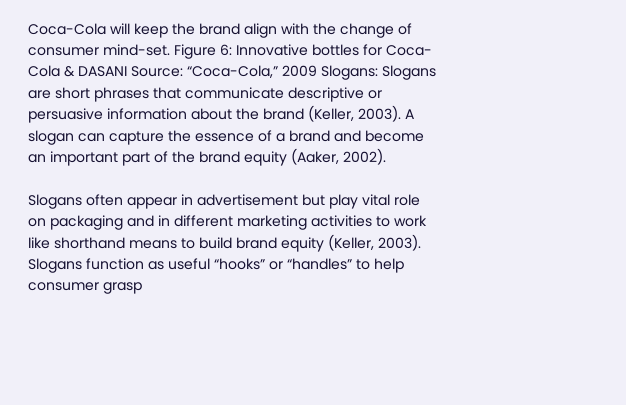Coca-Cola will keep the brand align with the change of consumer mind-set. Figure 6: Innovative bottles for Coca-Cola & DASANI Source: “Coca-Cola,” 2009 Slogans: Slogans are short phrases that communicate descriptive or persuasive information about the brand (Keller, 2003). A slogan can capture the essence of a brand and become an important part of the brand equity (Aaker, 2002).

Slogans often appear in advertisement but play vital role on packaging and in different marketing activities to work like shorthand means to build brand equity (Keller, 2003). Slogans function as useful “hooks” or “handles” to help consumer grasp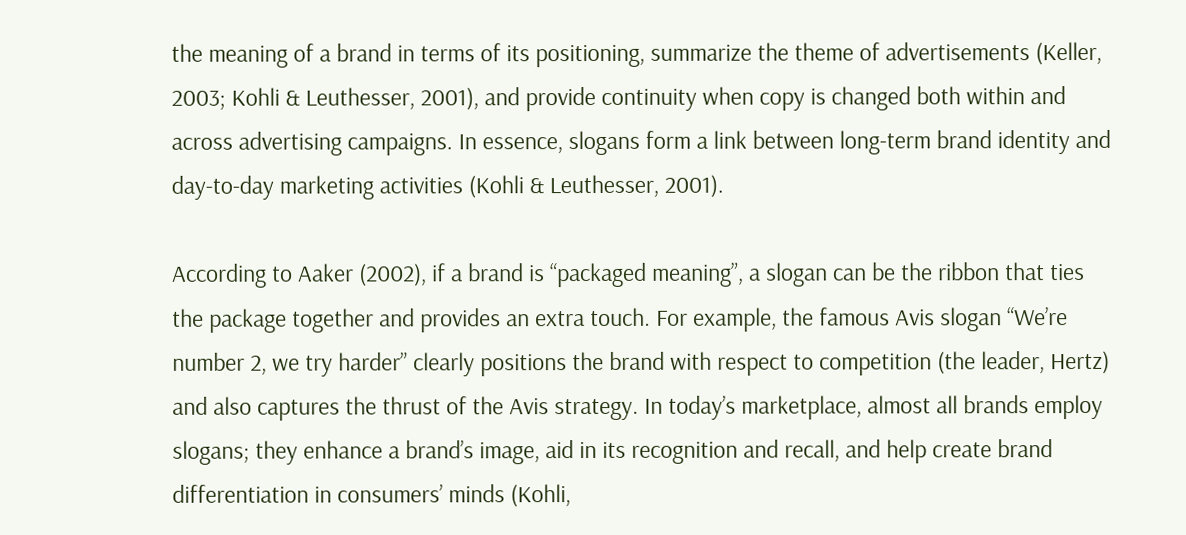the meaning of a brand in terms of its positioning, summarize the theme of advertisements (Keller, 2003; Kohli & Leuthesser, 2001), and provide continuity when copy is changed both within and across advertising campaigns. In essence, slogans form a link between long-term brand identity and day-to-day marketing activities (Kohli & Leuthesser, 2001).

According to Aaker (2002), if a brand is “packaged meaning”, a slogan can be the ribbon that ties the package together and provides an extra touch. For example, the famous Avis slogan “We’re number 2, we try harder” clearly positions the brand with respect to competition (the leader, Hertz) and also captures the thrust of the Avis strategy. In today’s marketplace, almost all brands employ slogans; they enhance a brand’s image, aid in its recognition and recall, and help create brand differentiation in consumers’ minds (Kohli,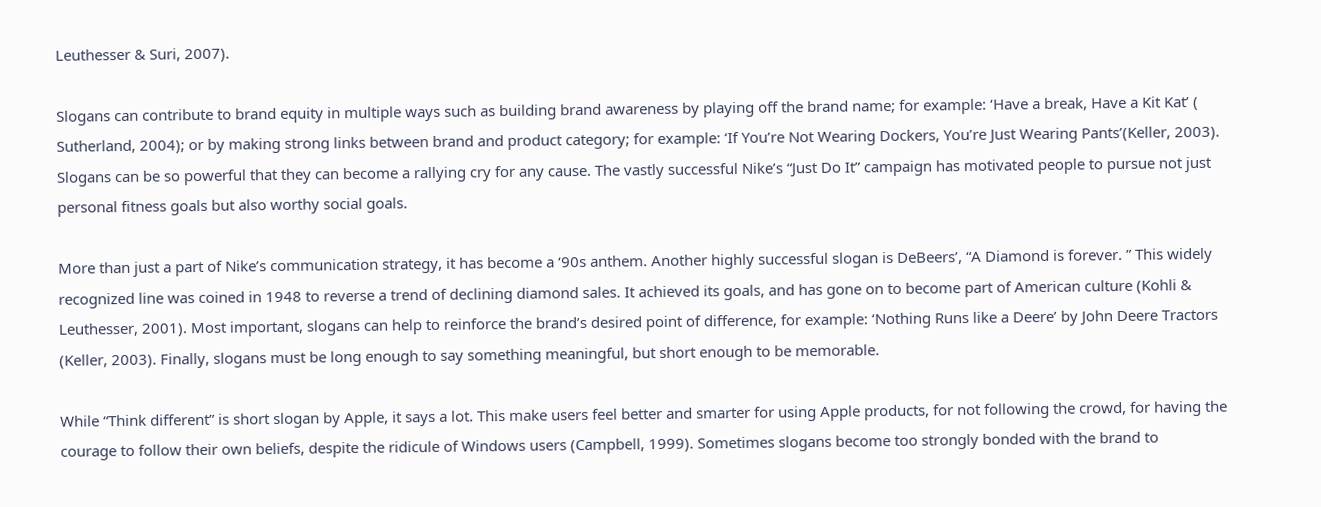Leuthesser & Suri, 2007).

Slogans can contribute to brand equity in multiple ways such as building brand awareness by playing off the brand name; for example: ‘Have a break, Have a Kit Kat’ ( Sutherland, 2004); or by making strong links between brand and product category; for example: ‘If You’re Not Wearing Dockers, You’re Just Wearing Pants’(Keller, 2003). Slogans can be so powerful that they can become a rallying cry for any cause. The vastly successful Nike’s “Just Do It” campaign has motivated people to pursue not just personal fitness goals but also worthy social goals.

More than just a part of Nike’s communication strategy, it has become a ‘90s anthem. Another highly successful slogan is DeBeers’, “A Diamond is forever. ” This widely recognized line was coined in 1948 to reverse a trend of declining diamond sales. It achieved its goals, and has gone on to become part of American culture (Kohli & Leuthesser, 2001). Most important, slogans can help to reinforce the brand’s desired point of difference, for example: ‘Nothing Runs like a Deere’ by John Deere Tractors (Keller, 2003). Finally, slogans must be long enough to say something meaningful, but short enough to be memorable.

While “Think different” is short slogan by Apple, it says a lot. This make users feel better and smarter for using Apple products, for not following the crowd, for having the courage to follow their own beliefs, despite the ridicule of Windows users (Campbell, 1999). Sometimes slogans become too strongly bonded with the brand to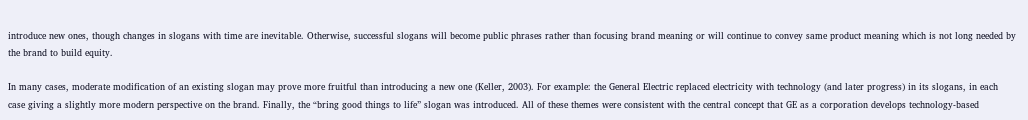introduce new ones, though changes in slogans with time are inevitable. Otherwise, successful slogans will become public phrases rather than focusing brand meaning or will continue to convey same product meaning which is not long needed by the brand to build equity.

In many cases, moderate modification of an existing slogan may prove more fruitful than introducing a new one (Keller, 2003). For example: the General Electric replaced electricity with technology (and later progress) in its slogans, in each case giving a slightly more modern perspective on the brand. Finally, the “bring good things to life” slogan was introduced. All of these themes were consistent with the central concept that GE as a corporation develops technology-based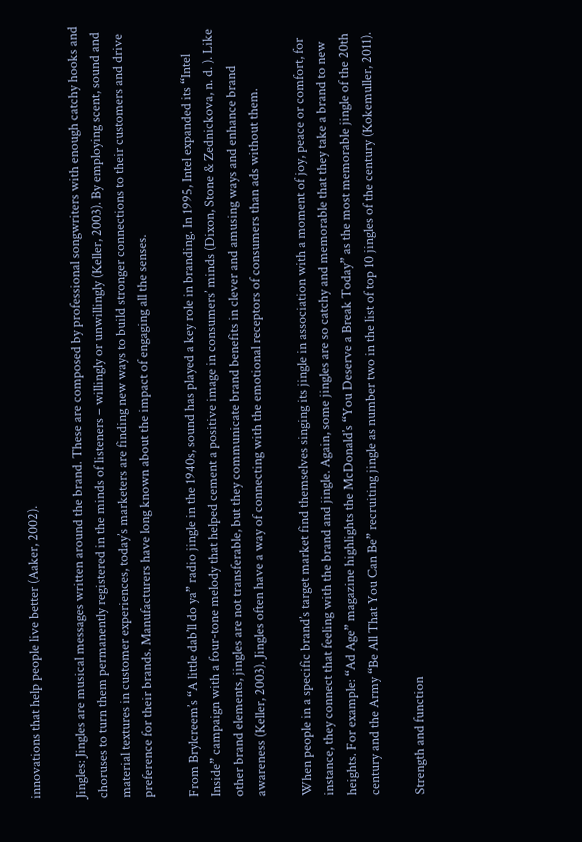innovations that help people live better (Aaker, 2002).

Jingles: Jingles are musical messages written around the brand. These are composed by professional songwriters with enough catchy hooks and choruses to turn them permanently registered in the minds of listeners – willingly or unwillingly (Keller, 2003). By employing scent, sound and material textures in customer experiences, today’s marketers are finding new ways to build stronger connections to their customers and drive preference for their brands. Manufacturers have long known about the impact of engaging all the senses.

From Brylcreem’s “A little dab’ll do ya” radio jingle in the 1940s, sound has played a key role in branding. In 1995, Intel expanded its “Intel Inside” campaign with a four-tone melody that helped cement a positive image in consumers’ minds (Dixon, Stone & Zednickova, n. d. ). Like other brand elements, jingles are not transferable, but they communicate brand benefits in clever and amusing ways and enhance brand awareness (Keller, 2003). Jingles often have a way of connecting with the emotional receptors of consumers than ads without them.

When people in a specific brand’s target market find themselves singing its jingle in association with a moment of joy, peace or comfort, for instance, they connect that feeling with the brand and jingle. Again, some jingles are so catchy and memorable that they take a brand to new heights. For example: “Ad Age” magazine highlights the McDonald’s “You Deserve a Break Today” as the most memorable jingle of the 20th century and the Army “Be All That You Can Be” recruiting jingle as number two in the list of top 10 jingles of the century (Kokemuller, 2011).

Strength and function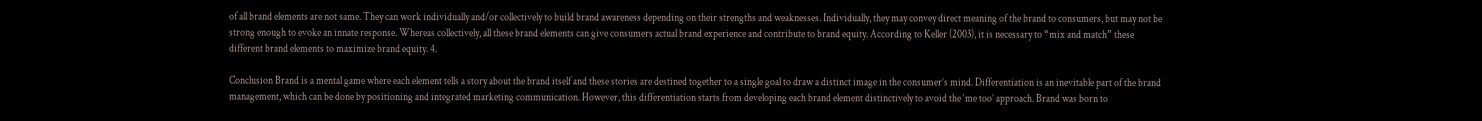of all brand elements are not same. They can work individually and/or collectively to build brand awareness depending on their strengths and weaknesses. Individually, they may convey direct meaning of the brand to consumers, but may not be strong enough to evoke an innate response. Whereas collectively, all these brand elements can give consumers actual brand experience and contribute to brand equity. According to Keller (2003), it is necessary to “mix and match” these different brand elements to maximize brand equity. 4.

Conclusion Brand is a mental game where each element tells a story about the brand itself and these stories are destined together to a single goal to draw a distinct image in the consumer’s mind. Differentiation is an inevitable part of the brand management, which can be done by positioning and integrated marketing communication. However, this differentiation starts from developing each brand element distinctively to avoid the ‘me too’ approach. Brand was born to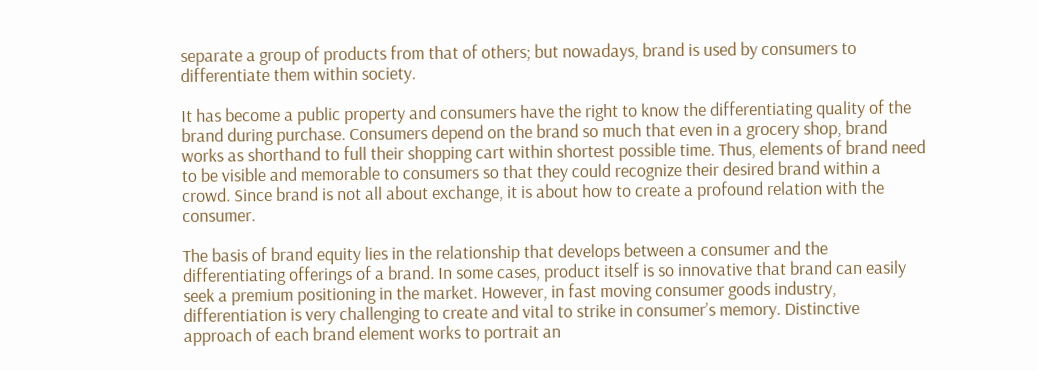separate a group of products from that of others; but nowadays, brand is used by consumers to differentiate them within society.

It has become a public property and consumers have the right to know the differentiating quality of the brand during purchase. Consumers depend on the brand so much that even in a grocery shop, brand works as shorthand to full their shopping cart within shortest possible time. Thus, elements of brand need to be visible and memorable to consumers so that they could recognize their desired brand within a crowd. Since brand is not all about exchange, it is about how to create a profound relation with the consumer.

The basis of brand equity lies in the relationship that develops between a consumer and the differentiating offerings of a brand. In some cases, product itself is so innovative that brand can easily seek a premium positioning in the market. However, in fast moving consumer goods industry, differentiation is very challenging to create and vital to strike in consumer’s memory. Distinctive approach of each brand element works to portrait an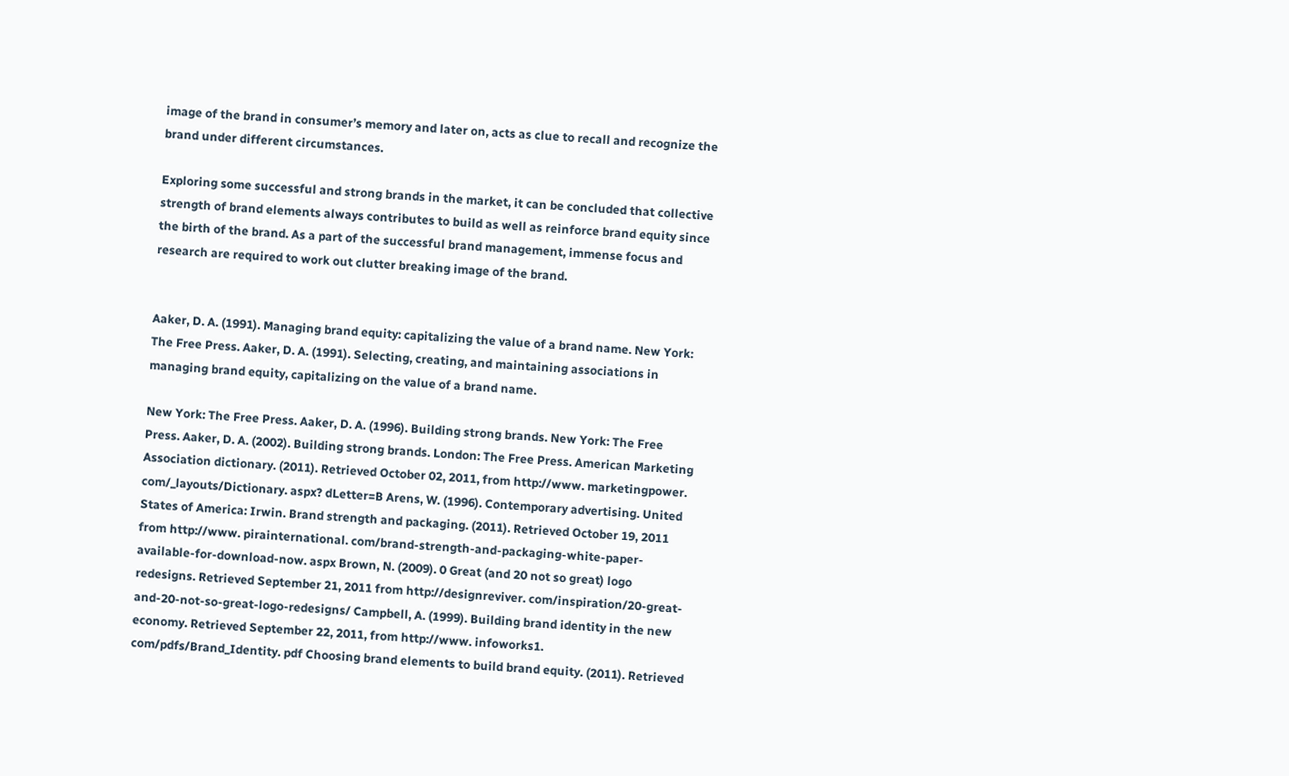image of the brand in consumer’s memory and later on, acts as clue to recall and recognize the brand under different circumstances.

Exploring some successful and strong brands in the market, it can be concluded that collective strength of brand elements always contributes to build as well as reinforce brand equity since the birth of the brand. As a part of the successful brand management, immense focus and research are required to work out clutter breaking image of the brand.


Aaker, D. A. (1991). Managing brand equity: capitalizing the value of a brand name. New York: The Free Press. Aaker, D. A. (1991). Selecting, creating, and maintaining associations in managing brand equity, capitalizing on the value of a brand name.

New York: The Free Press. Aaker, D. A. (1996). Building strong brands. New York: The Free Press. Aaker, D. A. (2002). Building strong brands. London: The Free Press. American Marketing Association dictionary. (2011). Retrieved October 02, 2011, from http://www. marketingpower. com/_layouts/Dictionary. aspx? dLetter=B Arens, W. (1996). Contemporary advertising. United States of America: Irwin. Brand strength and packaging. (2011). Retrieved October 19, 2011 from http://www. pirainternational. com/brand-strength-and-packaging-white-paper-available-for-download-now. aspx Brown, N. (2009). 0 Great (and 20 not so great) logo redesigns. Retrieved September 21, 2011 from http://designreviver. com/inspiration/20-great-and-20-not-so-great-logo-redesigns/ Campbell, A. (1999). Building brand identity in the new economy. Retrieved September 22, 2011, from http://www. infoworks1. com/pdfs/Brand_Identity. pdf Choosing brand elements to build brand equity. (2011). Retrieved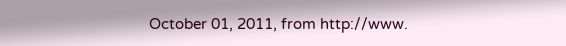October 01, 2011, from http://www.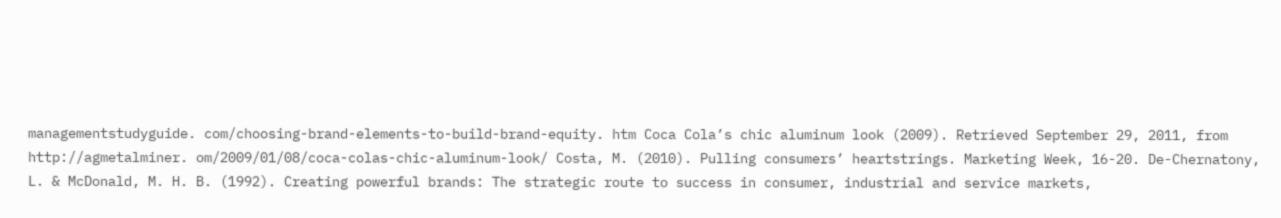managementstudyguide. com/choosing-brand-elements-to-build-brand-equity. htm Coca Cola’s chic aluminum look (2009). Retrieved September 29, 2011, from http://agmetalminer. om/2009/01/08/coca-colas-chic-aluminum-look/ Costa, M. (2010). Pulling consumers’ heartstrings. Marketing Week, 16-20. De-Chernatony, L. & McDonald, M. H. B. (1992). Creating powerful brands: The strategic route to success in consumer, industrial and service markets,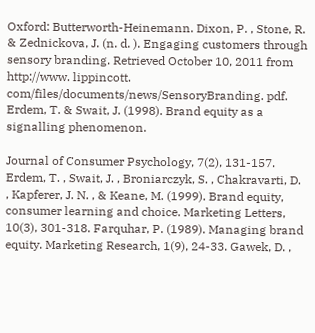Oxford: Butterworth-Heinemann. Dixon, P. , Stone, R. & Zednickova, J. (n. d. ). Engaging customers through sensory branding. Retrieved October 10, 2011 from http://www. lippincott. com/files/documents/news/SensoryBranding. pdf. Erdem, T. & Swait, J. (1998). Brand equity as a signalling phenomenon.

Journal of Consumer Psychology, 7(2), 131-157. Erdem, T. , Swait, J. , Broniarczyk, S. , Chakravarti, D. , Kapferer, J. N. , & Keane, M. (1999). Brand equity, consumer learning and choice. Marketing Letters, 10(3), 301-318. Farquhar, P. (1989). Managing brand equity. Marketing Research, 1(9), 24-33. Gawek, D. ,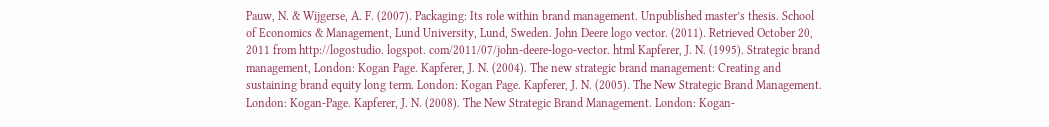Pauw, N. & Wijgerse, A. F. (2007). Packaging: Its role within brand management. Unpublished master’s thesis. School of Economics & Management, Lund University, Lund, Sweden. John Deere logo vector. (2011). Retrieved October 20, 2011 from http://logostudio. logspot. com/2011/07/john-deere-logo-vector. html Kapferer, J. N. (1995). Strategic brand management, London: Kogan Page. Kapferer, J. N. (2004). The new strategic brand management: Creating and sustaining brand equity long term. London: Kogan Page. Kapferer, J. N. (2005). The New Strategic Brand Management. London: Kogan-Page. Kapferer, J. N. (2008). The New Strategic Brand Management. London: Kogan-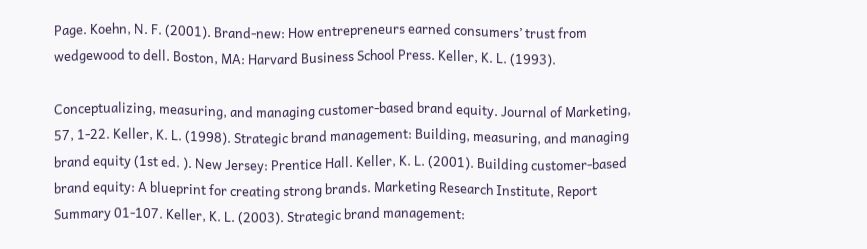Page. Koehn, N. F. (2001). Brand-new: How entrepreneurs earned consumers’ trust from wedgewood to dell. Boston, MA: Harvard Business School Press. Keller, K. L. (1993).

Conceptualizing, measuring, and managing customer-based brand equity. Journal of Marketing, 57, 1-22. Keller, K. L. (1998). Strategic brand management: Building, measuring, and managing brand equity (1st ed. ). New Jersey: Prentice Hall. Keller, K. L. (2001). Building customer-based brand equity: A blueprint for creating strong brands. Marketing Research Institute, Report Summary 01-107. Keller, K. L. (2003). Strategic brand management: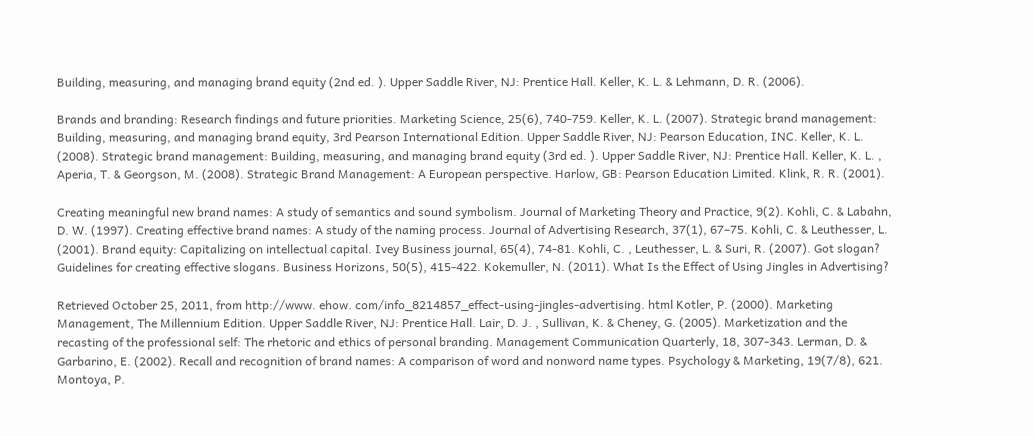Building, measuring, and managing brand equity (2nd ed. ). Upper Saddle River, NJ: Prentice Hall. Keller, K. L. & Lehmann, D. R. (2006).

Brands and branding: Research findings and future priorities. Marketing Science, 25(6), 740-759. Keller, K. L. (2007). Strategic brand management: Building, measuring, and managing brand equity, 3rd Pearson International Edition. Upper Saddle River, NJ: Pearson Education, INC. Keller, K. L. (2008). Strategic brand management: Building, measuring, and managing brand equity (3rd ed. ). Upper Saddle River, NJ: Prentice Hall. Keller, K. L. , Aperia, T. & Georgson, M. (2008). Strategic Brand Management: A European perspective. Harlow, GB: Pearson Education Limited. Klink, R. R. (2001).

Creating meaningful new brand names: A study of semantics and sound symbolism. Journal of Marketing Theory and Practice, 9(2). Kohli, C. & Labahn, D. W. (1997). Creating effective brand names: A study of the naming process. Journal of Advertising Research, 37(1), 67–75. Kohli, C. & Leuthesser, L. (2001). Brand equity: Capitalizing on intellectual capital. Ivey Business journal, 65(4), 74-81. Kohli, C. , Leuthesser, L. & Suri, R. (2007). Got slogan? Guidelines for creating effective slogans. Business Horizons, 50(5), 415-422. Kokemuller, N. (2011). What Is the Effect of Using Jingles in Advertising?

Retrieved October 25, 2011, from http://www. ehow. com/info_8214857_effect-using-jingles-advertising. html Kotler, P. (2000). Marketing Management, The Millennium Edition. Upper Saddle River, NJ: Prentice Hall. Lair, D. J. , Sullivan, K. & Cheney, G. (2005). Marketization and the recasting of the professional self: The rhetoric and ethics of personal branding. Management Communication Quarterly, 18, 307-343. Lerman, D. & Garbarino, E. (2002). Recall and recognition of brand names: A comparison of word and nonword name types. Psychology & Marketing, 19(7/8), 621. Montoya, P.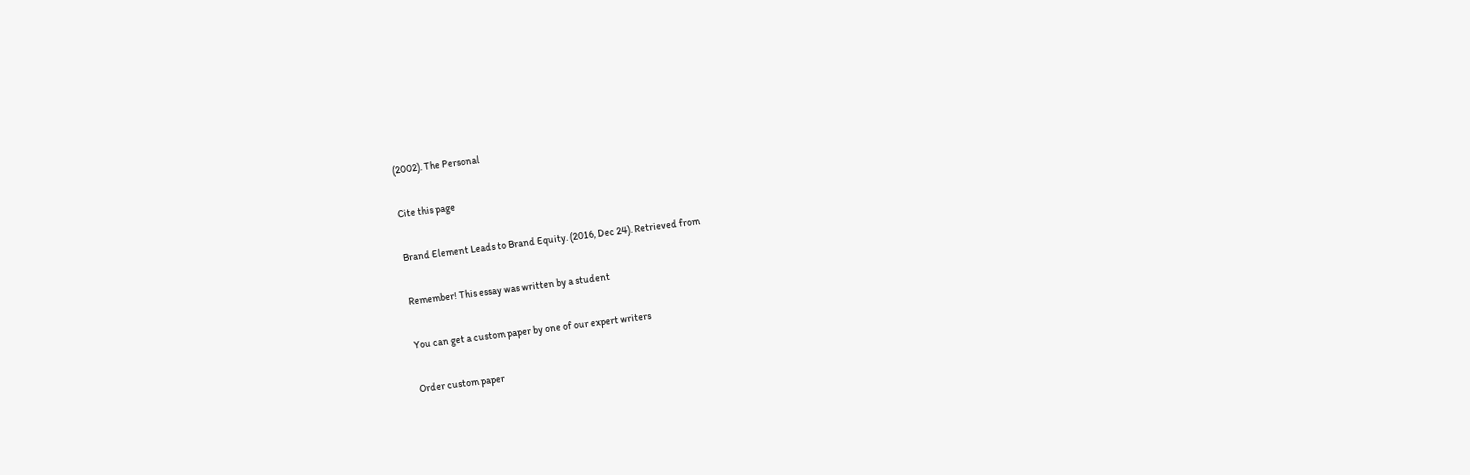(2002). The Personal

Cite this page

Brand Element Leads to Brand Equity. (2016, Dec 24). Retrieved from

Remember! This essay was written by a student

You can get a custom paper by one of our expert writers

Order custom paper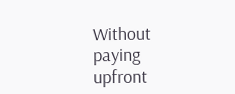Without paying upfront